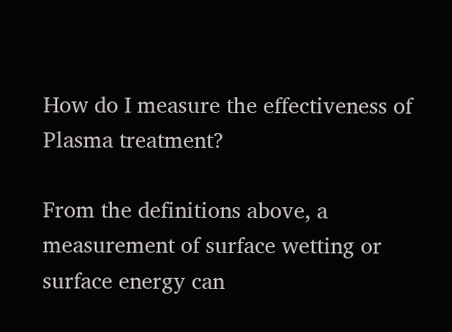How do I measure the effectiveness of Plasma treatment?

From the definitions above, a measurement of surface wetting or surface energy can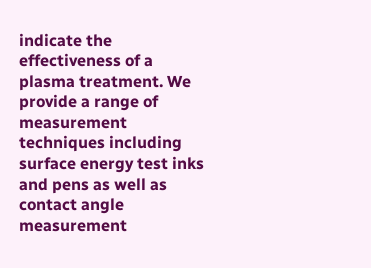indicate the effectiveness of a plasma treatment. We provide a range of measurement techniques including surface energy test inks and pens as well as contact angle measurement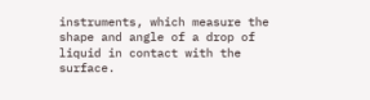instruments, which measure the shape and angle of a drop of liquid in contact with the surface.